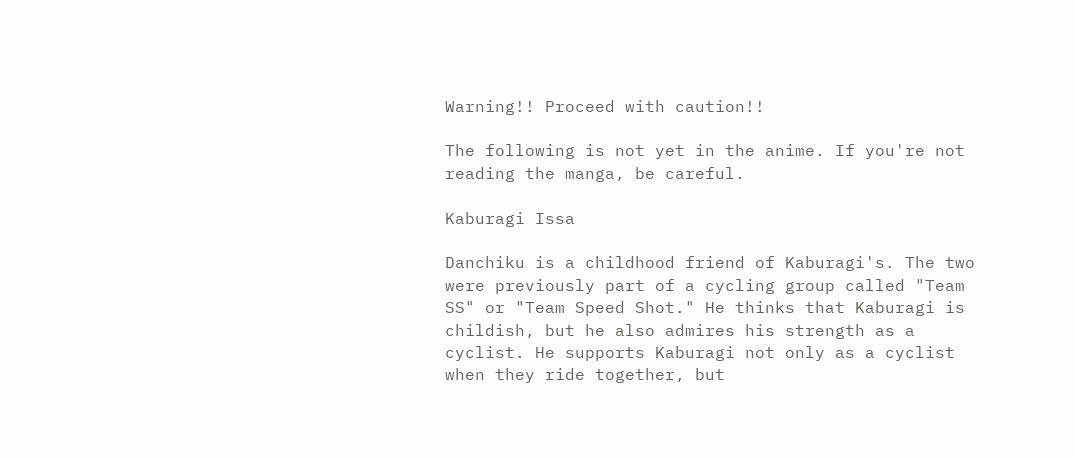Warning!! Proceed with caution!!

The following is not yet in the anime. If you're not reading the manga, be careful.

Kaburagi Issa

Danchiku is a childhood friend of Kaburagi's. The two were previously part of a cycling group called "Team SS" or "Team Speed Shot." He thinks that Kaburagi is childish, but he also admires his strength as a cyclist. He supports Kaburagi not only as a cyclist when they ride together, but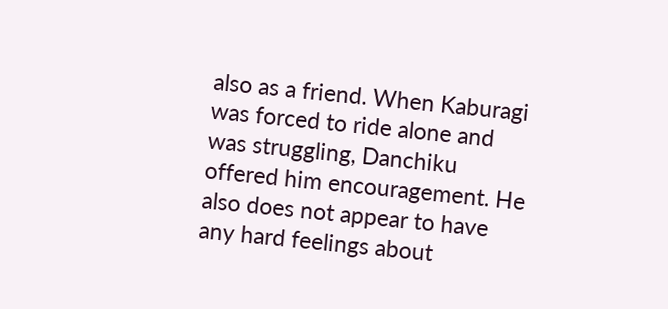also as a friend. When Kaburagi was forced to ride alone and was struggling, Danchiku offered him encouragement. He also does not appear to have any hard feelings about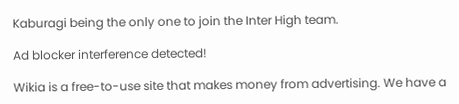Kaburagi being the only one to join the Inter High team.

Ad blocker interference detected!

Wikia is a free-to-use site that makes money from advertising. We have a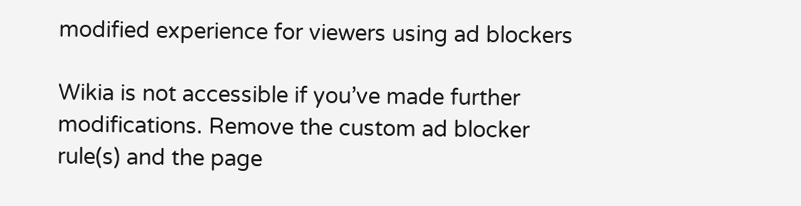modified experience for viewers using ad blockers

Wikia is not accessible if you’ve made further modifications. Remove the custom ad blocker rule(s) and the page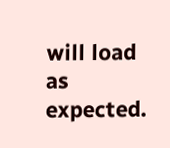will load as expected.